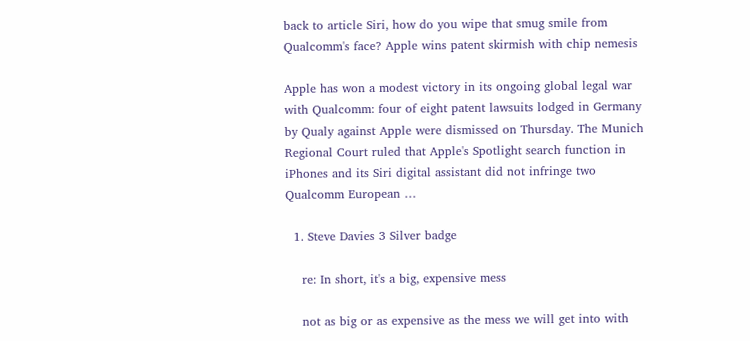back to article Siri, how do you wipe that smug smile from Qualcomm's face? Apple wins patent skirmish with chip nemesis

Apple has won a modest victory in its ongoing global legal war with Qualcomm: four of eight patent lawsuits lodged in Germany by Qualy against Apple were dismissed on Thursday. The Munich Regional Court ruled that Apple's Spotlight search function in iPhones and its Siri digital assistant did not infringe two Qualcomm European …

  1. Steve Davies 3 Silver badge

    re: In short, it's a big, expensive mess

    not as big or as expensive as the mess we will get into with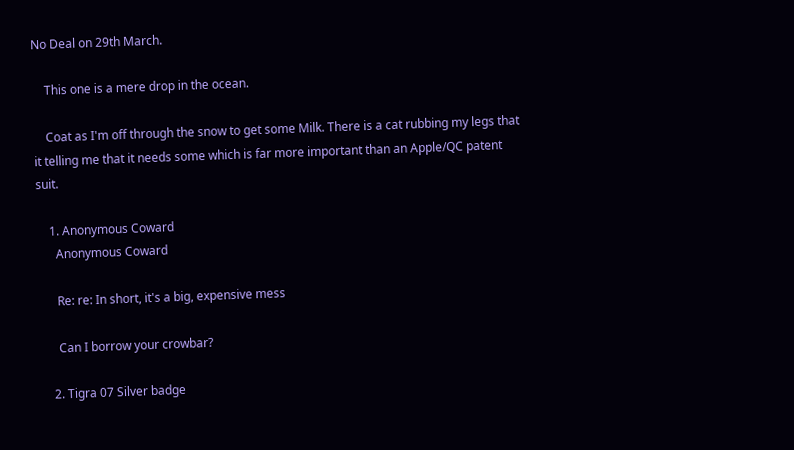No Deal on 29th March.

    This one is a mere drop in the ocean.

    Coat as I'm off through the snow to get some Milk. There is a cat rubbing my legs that it telling me that it needs some which is far more important than an Apple/QC patent suit.

    1. Anonymous Coward
      Anonymous Coward

      Re: re: In short, it's a big, expensive mess

      Can I borrow your crowbar?

    2. Tigra 07 Silver badge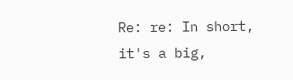Re: re: In short, it's a big,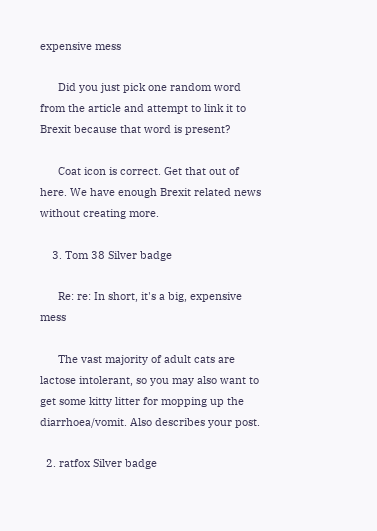expensive mess

      Did you just pick one random word from the article and attempt to link it to Brexit because that word is present?

      Coat icon is correct. Get that out of here. We have enough Brexit related news without creating more.

    3. Tom 38 Silver badge

      Re: re: In short, it's a big, expensive mess

      The vast majority of adult cats are lactose intolerant, so you may also want to get some kitty litter for mopping up the diarrhoea/vomit. Also describes your post.

  2. ratfox Silver badge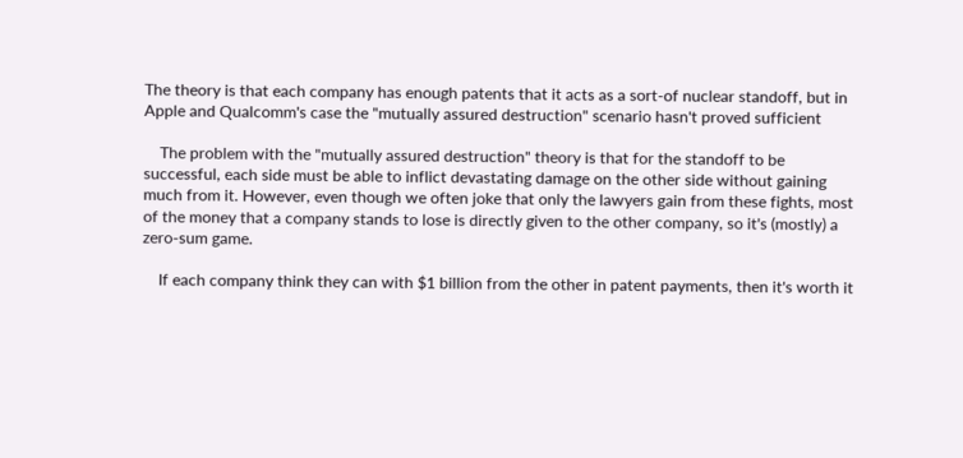The theory is that each company has enough patents that it acts as a sort-of nuclear standoff, but in Apple and Qualcomm's case the "mutually assured destruction" scenario hasn't proved sufficient

    The problem with the "mutually assured destruction" theory is that for the standoff to be successful, each side must be able to inflict devastating damage on the other side without gaining much from it. However, even though we often joke that only the lawyers gain from these fights, most of the money that a company stands to lose is directly given to the other company, so it's (mostly) a zero-sum game.

    If each company think they can with $1 billion from the other in patent payments, then it's worth it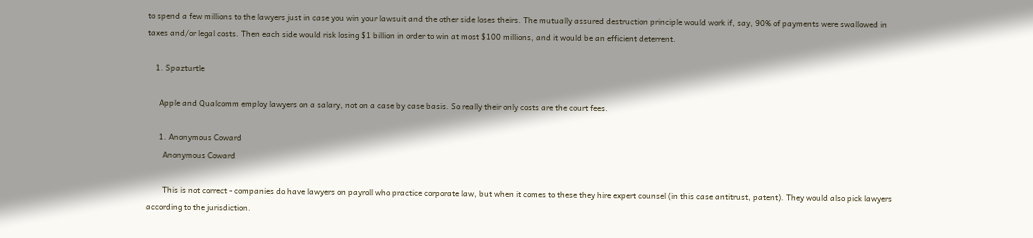to spend a few millions to the lawyers just in case you win your lawsuit and the other side loses theirs. The mutually assured destruction principle would work if, say, 90% of payments were swallowed in taxes and/or legal costs. Then each side would risk losing $1 billion in order to win at most $100 millions, and it would be an efficient deterrent.

    1. Spazturtle

      Apple and Qualcomm employ lawyers on a salary, not on a case by case basis. So really their only costs are the court fees.

      1. Anonymous Coward
        Anonymous Coward

        This is not correct - companies do have lawyers on payroll who practice corporate law, but when it comes to these they hire expert counsel (in this case antitrust, patent). They would also pick lawyers according to the jurisdiction.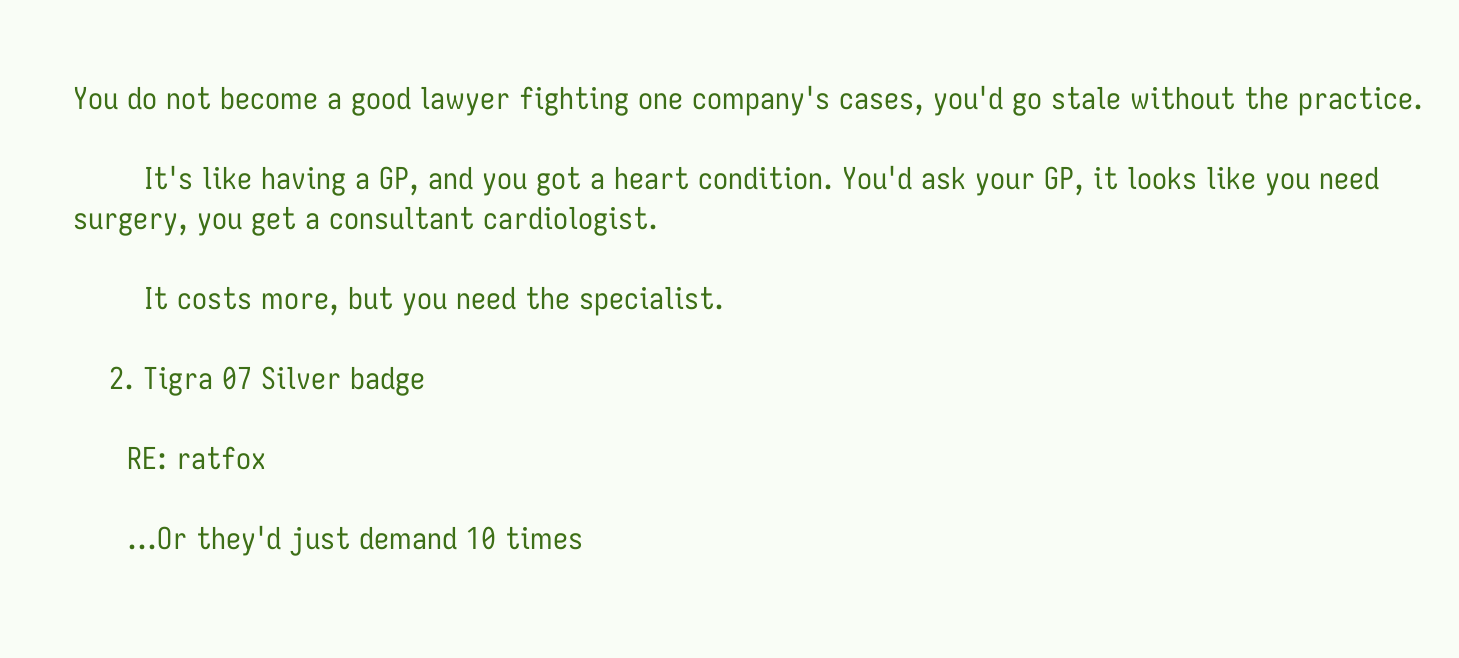You do not become a good lawyer fighting one company's cases, you'd go stale without the practice.

        It's like having a GP, and you got a heart condition. You'd ask your GP, it looks like you need surgery, you get a consultant cardiologist.

        It costs more, but you need the specialist.

    2. Tigra 07 Silver badge

      RE: ratfox

      ...Or they'd just demand 10 times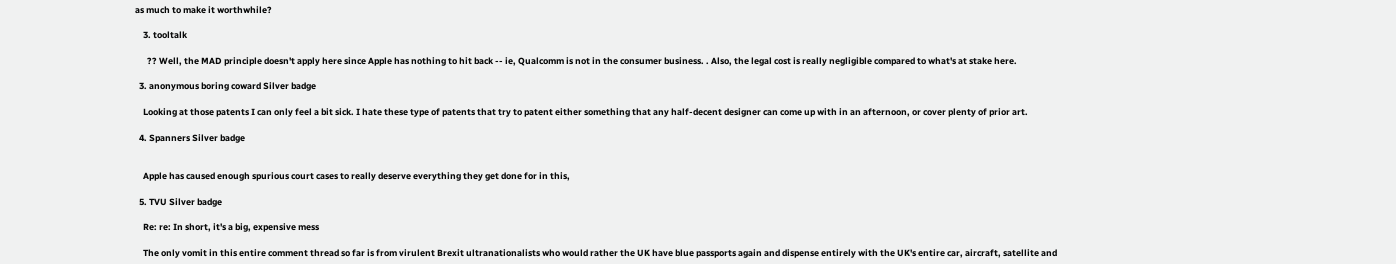as much to make it worthwhile?

    3. tooltalk

      ?? Well, the MAD principle doesn't apply here since Apple has nothing to hit back -- ie, Qualcomm is not in the consumer business. . Also, the legal cost is really negligible compared to what's at stake here.

  3. anonymous boring coward Silver badge

    Looking at those patents I can only feel a bit sick. I hate these type of patents that try to patent either something that any half-decent designer can come up with in an afternoon, or cover plenty of prior art.

  4. Spanners Silver badge


    Apple has caused enough spurious court cases to really deserve everything they get done for in this,

  5. TVU Silver badge

    Re: re: In short, it's a big, expensive mess

    The only vomit in this entire comment thread so far is from virulent Brexit ultranationalists who would rather the UK have blue passports again and dispense entirely with the UK's entire car, aircraft, satellite and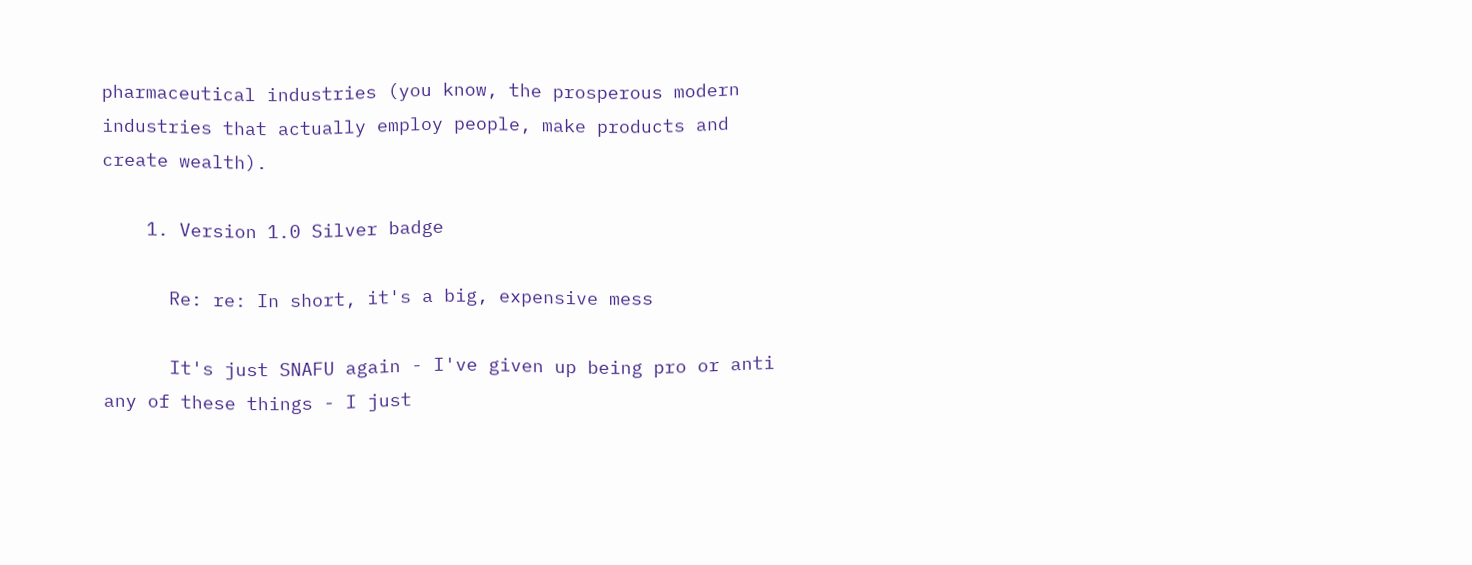pharmaceutical industries (you know, the prosperous modern industries that actually employ people, make products and create wealth).

    1. Version 1.0 Silver badge

      Re: re: In short, it's a big, expensive mess

      It's just SNAFU again - I've given up being pro or anti any of these things - I just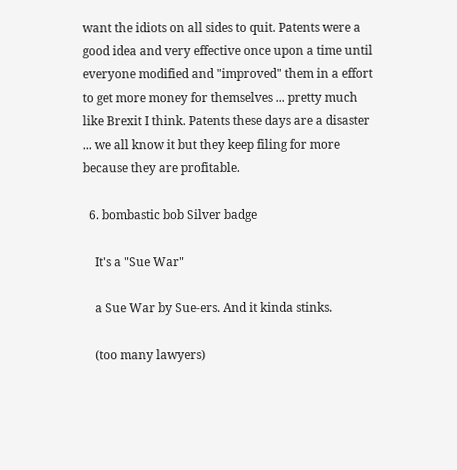want the idiots on all sides to quit. Patents were a good idea and very effective once upon a time until everyone modified and "improved" them in a effort to get more money for themselves ... pretty much like Brexit I think. Patents these days are a disaster ... we all know it but they keep filing for more because they are profitable.

  6. bombastic bob Silver badge

    It's a "Sue War"

    a Sue War by Sue-ers. And it kinda stinks.

    (too many lawyers)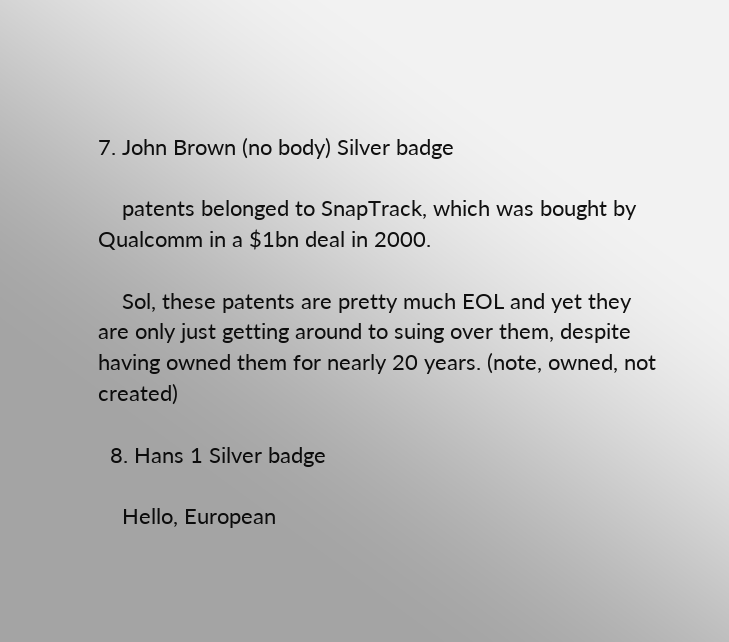7. John Brown (no body) Silver badge

    patents belonged to SnapTrack, which was bought by Qualcomm in a $1bn deal in 2000.

    Sol, these patents are pretty much EOL and yet they are only just getting around to suing over them, despite having owned them for nearly 20 years. (note, owned, not created)

  8. Hans 1 Silver badge

    Hello, European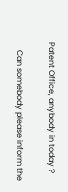Patent Office, anybody in today ?

    Can somebody please inform the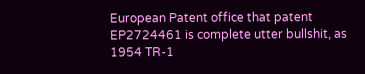European Patent office that patent EP2724461 is complete utter bullshit, as 1954 TR-1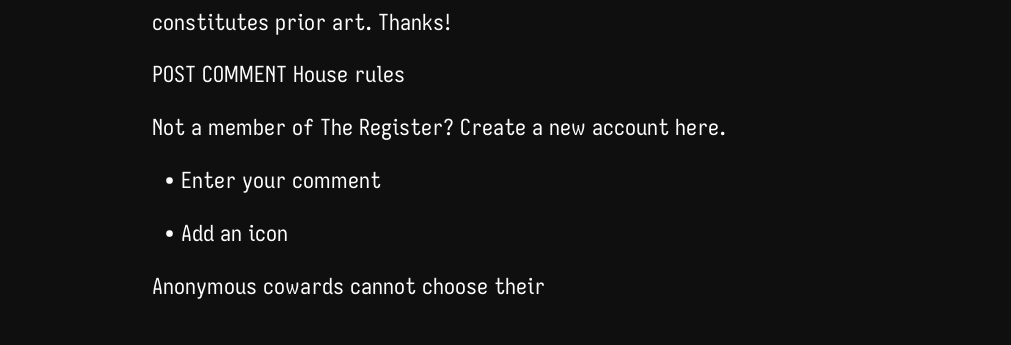constitutes prior art. Thanks!

POST COMMENT House rules

Not a member of The Register? Create a new account here.

  • Enter your comment

  • Add an icon

Anonymous cowards cannot choose their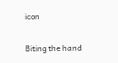icon

Biting the hand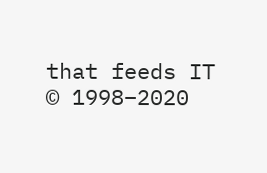that feeds IT © 1998–2020